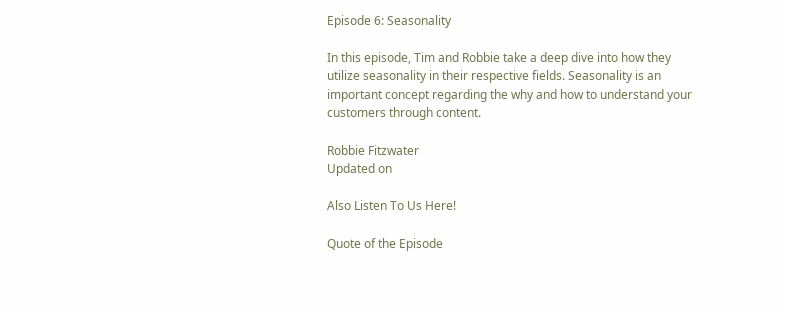Episode 6: Seasonality

In this episode, Tim and Robbie take a deep dive into how they utilize seasonality in their respective fields. Seasonality is an important concept regarding the why and how to understand your customers through content.

Robbie Fitzwater
Updated on

Also Listen To Us Here!

Quote of the Episode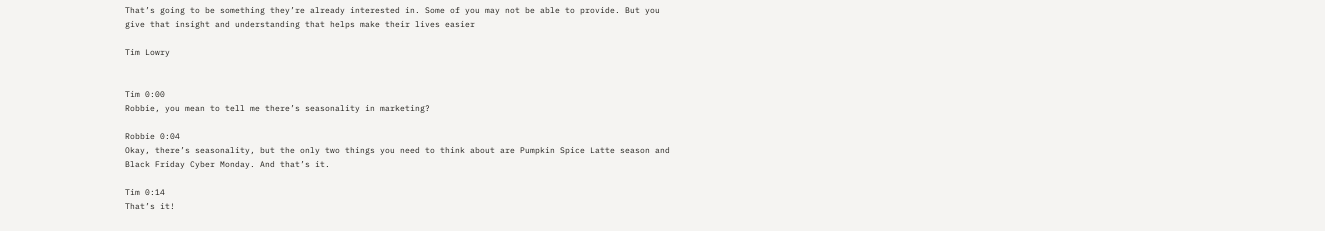That’s going to be something they’re already interested in. Some of you may not be able to provide. But you give that insight and understanding that helps make their lives easier

Tim Lowry


Tim 0:00
Robbie, you mean to tell me there’s seasonality in marketing?

Robbie 0:04
Okay, there’s seasonality, but the only two things you need to think about are Pumpkin Spice Latte season and Black Friday Cyber Monday. And that’s it.

Tim 0:14
That’s it!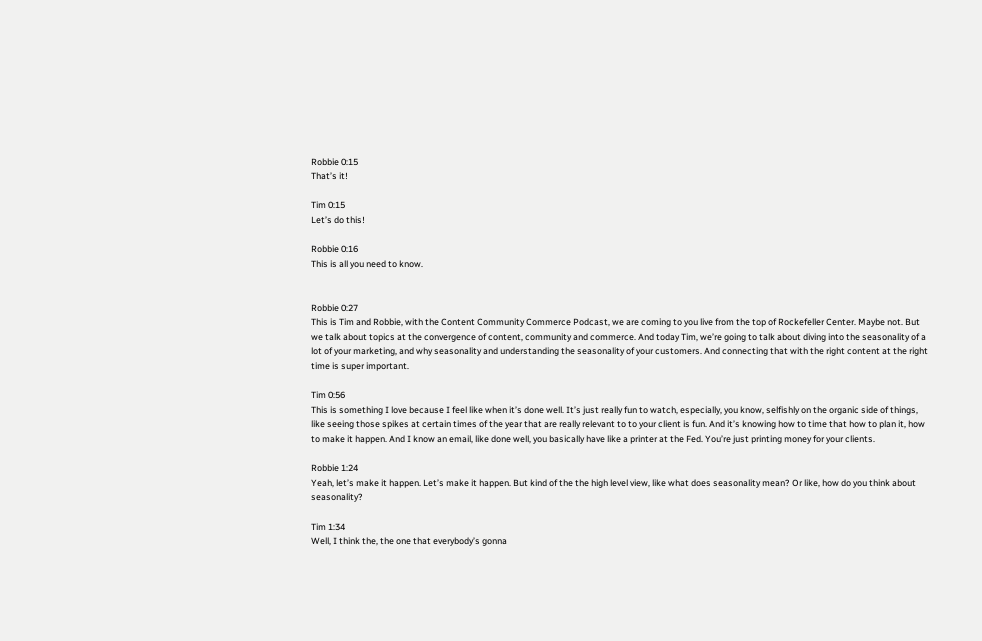Robbie 0:15
That’s it!

Tim 0:15
Let’s do this!

Robbie 0:16
This is all you need to know.


Robbie 0:27
This is Tim and Robbie, with the Content Community Commerce Podcast, we are coming to you live from the top of Rockefeller Center. Maybe not. But we talk about topics at the convergence of content, community and commerce. And today Tim, we’re going to talk about diving into the seasonality of a lot of your marketing, and why seasonality and understanding the seasonality of your customers. And connecting that with the right content at the right time is super important.

Tim 0:56
This is something I love because I feel like when it’s done well. It’s just really fun to watch, especially, you know, selfishly on the organic side of things, like seeing those spikes at certain times of the year that are really relevant to to your client is fun. And it’s knowing how to time that how to plan it, how to make it happen. And I know an email, like done well, you basically have like a printer at the Fed. You’re just printing money for your clients.

Robbie 1:24
Yeah, let’s make it happen. Let’s make it happen. But kind of the the high level view, like what does seasonality mean? Or like, how do you think about seasonality?

Tim 1:34
Well, I think the, the one that everybody’s gonna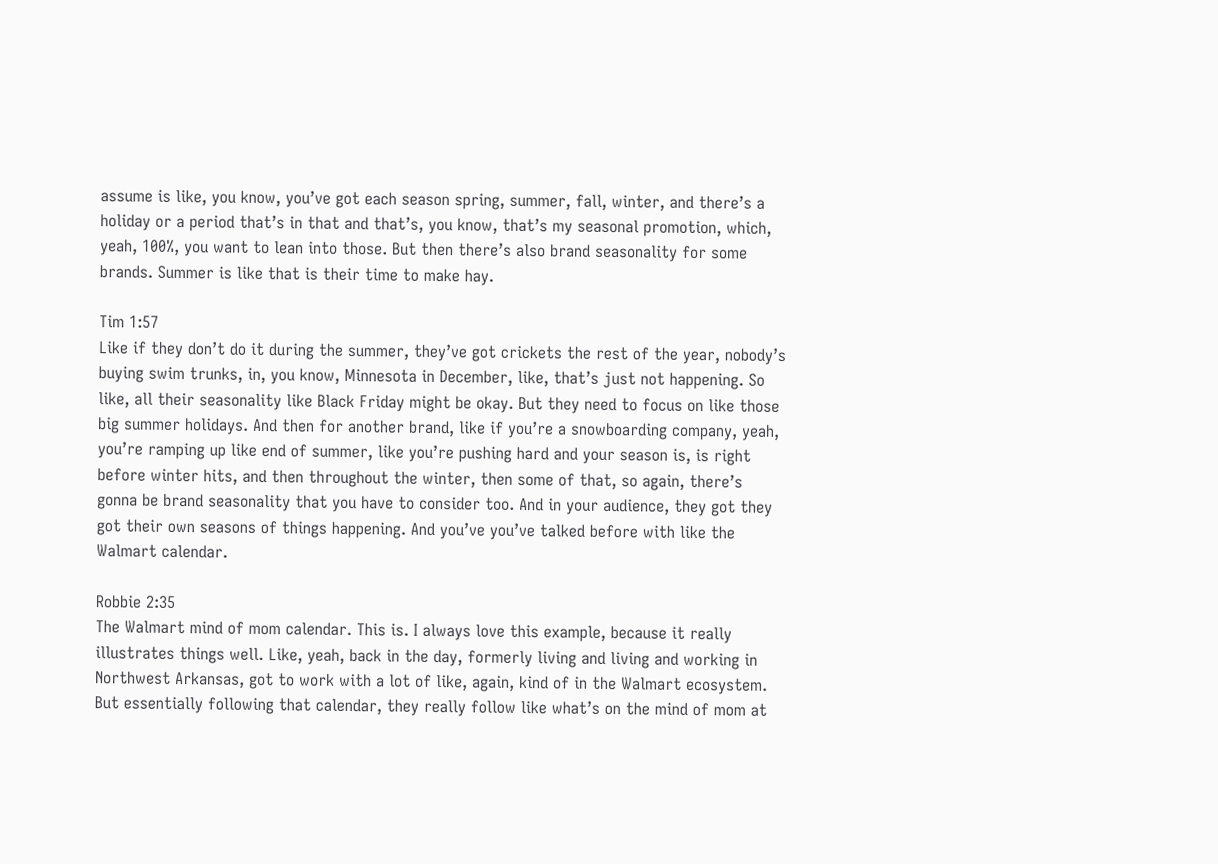assume is like, you know, you’ve got each season spring, summer, fall, winter, and there’s a holiday or a period that’s in that and that’s, you know, that’s my seasonal promotion, which, yeah, 100%, you want to lean into those. But then there’s also brand seasonality for some brands. Summer is like that is their time to make hay.

Tim 1:57
Like if they don’t do it during the summer, they’ve got crickets the rest of the year, nobody’s buying swim trunks, in, you know, Minnesota in December, like, that’s just not happening. So like, all their seasonality like Black Friday might be okay. But they need to focus on like those big summer holidays. And then for another brand, like if you’re a snowboarding company, yeah, you’re ramping up like end of summer, like you’re pushing hard and your season is, is right before winter hits, and then throughout the winter, then some of that, so again, there’s gonna be brand seasonality that you have to consider too. And in your audience, they got they got their own seasons of things happening. And you’ve you’ve talked before with like the Walmart calendar.

Robbie 2:35
The Walmart mind of mom calendar. This is. I always love this example, because it really illustrates things well. Like, yeah, back in the day, formerly living and living and working in Northwest Arkansas, got to work with a lot of like, again, kind of in the Walmart ecosystem. But essentially following that calendar, they really follow like what’s on the mind of mom at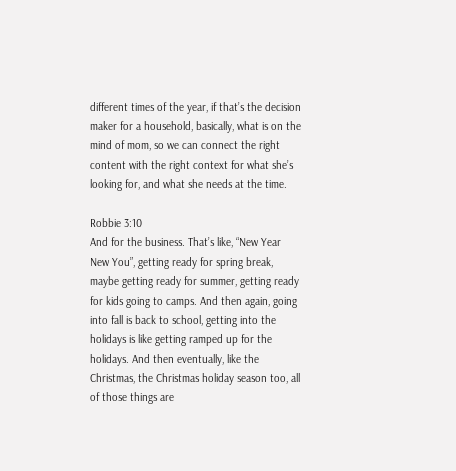different times of the year, if that’s the decision maker for a household, basically, what is on the mind of mom, so we can connect the right content with the right context for what she’s looking for, and what she needs at the time.

Robbie 3:10
And for the business. That’s like, “New Year New You”, getting ready for spring break, maybe getting ready for summer, getting ready for kids going to camps. And then again, going into fall is back to school, getting into the holidays is like getting ramped up for the holidays. And then eventually, like the Christmas, the Christmas holiday season too, all of those things are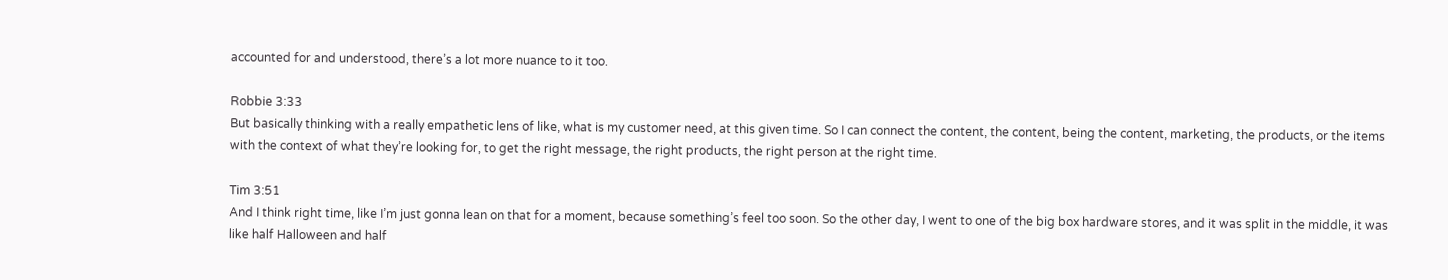accounted for and understood, there’s a lot more nuance to it too.

Robbie 3:33
But basically thinking with a really empathetic lens of like, what is my customer need, at this given time. So I can connect the content, the content, being the content, marketing, the products, or the items with the context of what they’re looking for, to get the right message, the right products, the right person at the right time.

Tim 3:51
And I think right time, like I’m just gonna lean on that for a moment, because something’s feel too soon. So the other day, I went to one of the big box hardware stores, and it was split in the middle, it was like half Halloween and half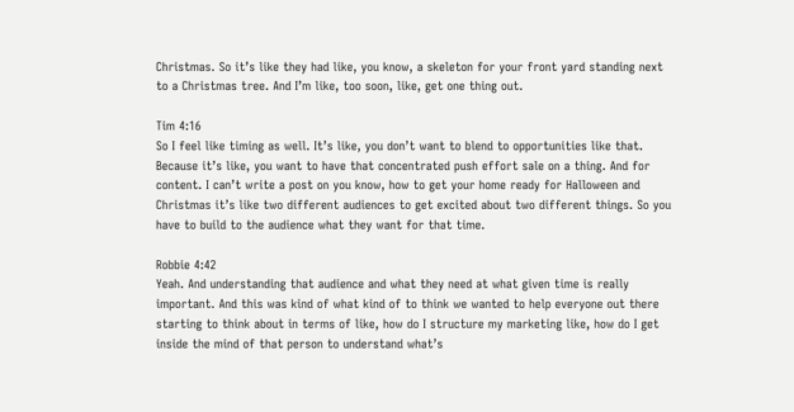Christmas. So it’s like they had like, you know, a skeleton for your front yard standing next to a Christmas tree. And I’m like, too soon, like, get one thing out.

Tim 4:16
So I feel like timing as well. It’s like, you don’t want to blend to opportunities like that. Because it’s like, you want to have that concentrated push effort sale on a thing. And for content. I can’t write a post on you know, how to get your home ready for Halloween and Christmas it’s like two different audiences to get excited about two different things. So you have to build to the audience what they want for that time.

Robbie 4:42
Yeah. And understanding that audience and what they need at what given time is really important. And this was kind of what kind of to think we wanted to help everyone out there starting to think about in terms of like, how do I structure my marketing like, how do I get inside the mind of that person to understand what’s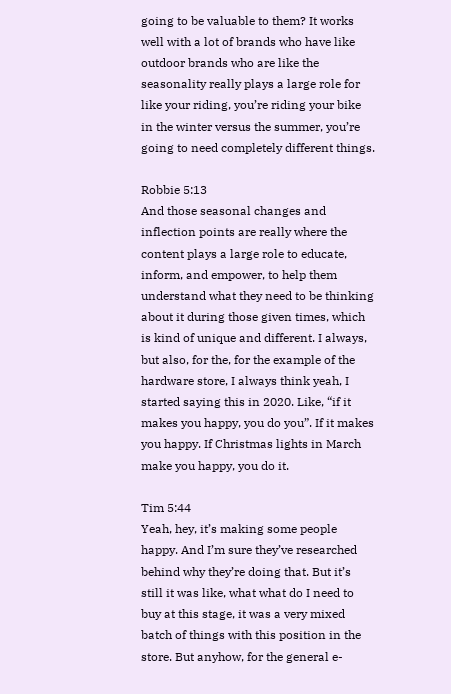going to be valuable to them? It works well with a lot of brands who have like outdoor brands who are like the seasonality really plays a large role for like your riding, you’re riding your bike in the winter versus the summer, you’re going to need completely different things.

Robbie 5:13
And those seasonal changes and inflection points are really where the content plays a large role to educate, inform, and empower, to help them understand what they need to be thinking about it during those given times, which is kind of unique and different. I always, but also, for the, for the example of the hardware store, I always think yeah, I started saying this in 2020. Like, “if it makes you happy, you do you”. If it makes you happy. If Christmas lights in March make you happy, you do it.

Tim 5:44
Yeah, hey, it’s making some people happy. And I’m sure they’ve researched behind why they’re doing that. But it’s still it was like, what what do I need to buy at this stage, it was a very mixed batch of things with this position in the store. But anyhow, for the general e-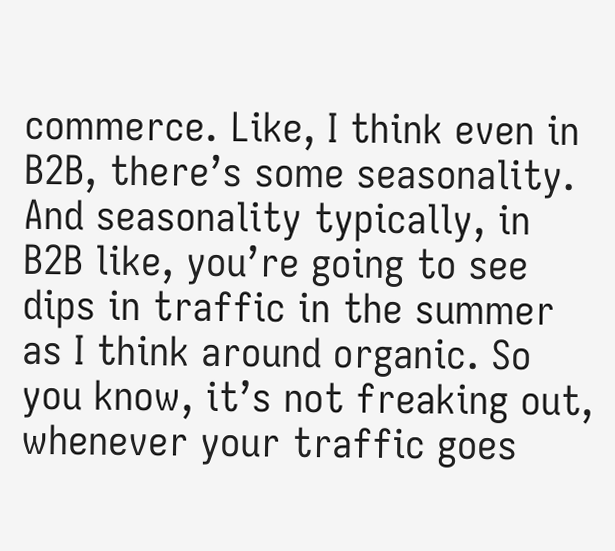commerce. Like, I think even in B2B, there’s some seasonality. And seasonality typically, in B2B like, you’re going to see dips in traffic in the summer as I think around organic. So you know, it’s not freaking out, whenever your traffic goes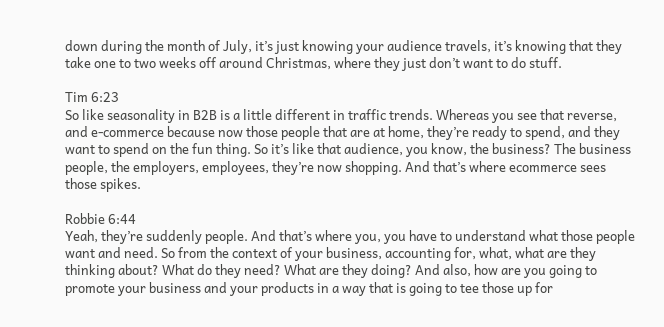down during the month of July, it’s just knowing your audience travels, it’s knowing that they take one to two weeks off around Christmas, where they just don’t want to do stuff.

Tim 6:23
So like seasonality in B2B is a little different in traffic trends. Whereas you see that reverse, and e-commerce because now those people that are at home, they’re ready to spend, and they want to spend on the fun thing. So it’s like that audience, you know, the business? The business people, the employers, employees, they’re now shopping. And that’s where ecommerce sees those spikes.

Robbie 6:44
Yeah, they’re suddenly people. And that’s where you, you have to understand what those people want and need. So from the context of your business, accounting for, what, what are they thinking about? What do they need? What are they doing? And also, how are you going to promote your business and your products in a way that is going to tee those up for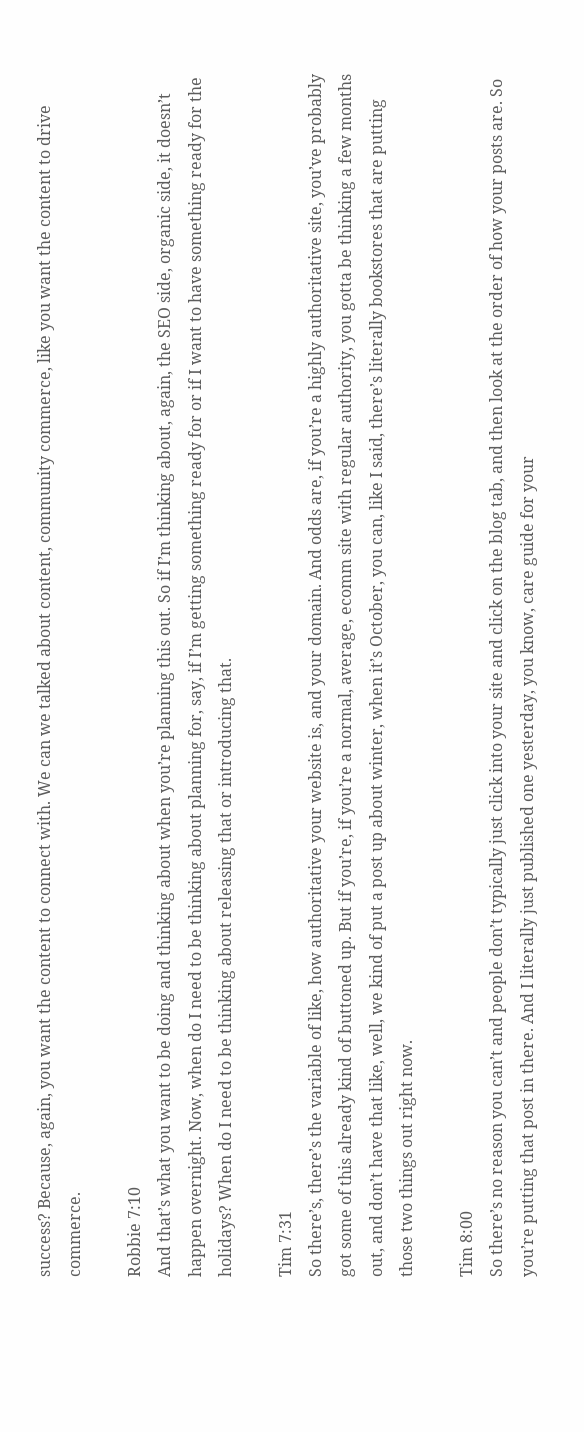success? Because, again, you want the content to connect with. We can we talked about content, community commerce, like you want the content to drive commerce.

Robbie 7:10
And that’s what you want to be doing and thinking about when you’re planning this out. So if I’m thinking about, again, the SEO side, organic side, it doesn’t happen overnight. Now, when do I need to be thinking about planning for, say, if I’m getting something ready for or if I want to have something ready for the holidays? When do I need to be thinking about releasing that or introducing that.

Tim 7:31
So there’s, there’s the variable of like, how authoritative your website is, and your domain. And odds are, if you’re a highly authoritative site, you’ve probably got some of this already kind of buttoned up. But if you’re, if you’re a normal, average, ecomm site with regular authority, you gotta be thinking a few months out, and don’t have that like, well, we kind of put a post up about winter, when it’s October, you can, like I said, there’s literally bookstores that are putting those two things out right now.

Tim 8:00
So there’s no reason you can’t and people don’t typically just click into your site and click on the blog tab, and then look at the order of how your posts are. So you’re putting that post in there. And I literally just published one yesterday, you know, care guide for your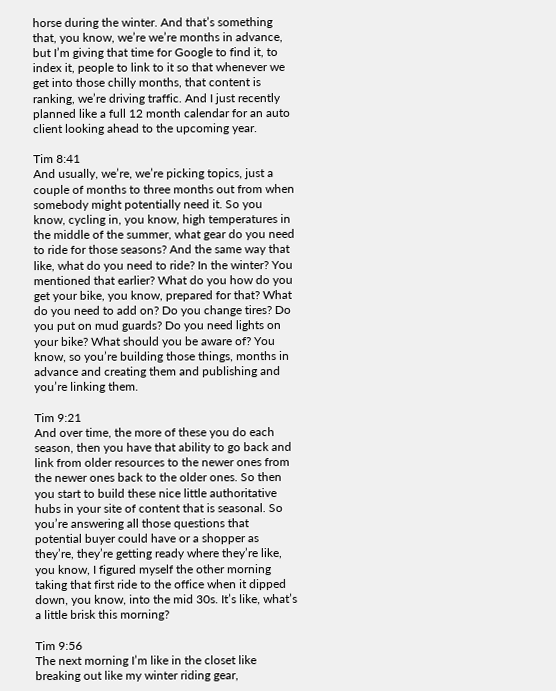horse during the winter. And that’s something that, you know, we’re we’re months in advance, but I’m giving that time for Google to find it, to index it, people to link to it so that whenever we get into those chilly months, that content is ranking, we’re driving traffic. And I just recently planned like a full 12 month calendar for an auto client looking ahead to the upcoming year.

Tim 8:41
And usually, we’re, we’re picking topics, just a couple of months to three months out from when somebody might potentially need it. So you know, cycling in, you know, high temperatures in the middle of the summer, what gear do you need to ride for those seasons? And the same way that like, what do you need to ride? In the winter? You mentioned that earlier? What do you how do you get your bike, you know, prepared for that? What do you need to add on? Do you change tires? Do you put on mud guards? Do you need lights on your bike? What should you be aware of? You know, so you’re building those things, months in advance and creating them and publishing and you’re linking them.

Tim 9:21
And over time, the more of these you do each season, then you have that ability to go back and link from older resources to the newer ones from the newer ones back to the older ones. So then you start to build these nice little authoritative hubs in your site of content that is seasonal. So you’re answering all those questions that potential buyer could have or a shopper as they’re, they’re getting ready where they’re like, you know, I figured myself the other morning taking that first ride to the office when it dipped down, you know, into the mid 30s. It’s like, what’s a little brisk this morning?

Tim 9:56
The next morning I’m like in the closet like breaking out like my winter riding gear,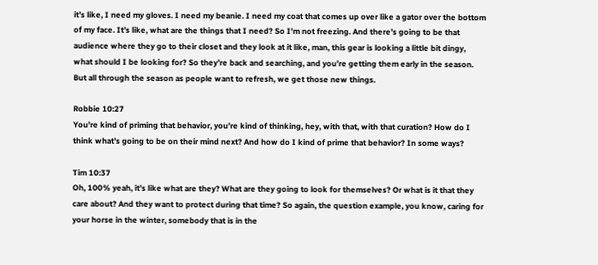it’s like, I need my gloves. I need my beanie. I need my coat that comes up over like a gator over the bottom of my face. It’s like, what are the things that I need? So I’m not freezing. And there’s going to be that audience where they go to their closet and they look at it like, man, this gear is looking a little bit dingy, what should I be looking for? So they’re back and searching, and you’re getting them early in the season. But all through the season as people want to refresh, we get those new things.

Robbie 10:27
You’re kind of priming that behavior, you’re kind of thinking, hey, with that, with that curation? How do I think what’s going to be on their mind next? And how do I kind of prime that behavior? In some ways?

Tim 10:37
Oh, 100% yeah, it’s like what are they? What are they going to look for themselves? Or what is it that they care about? And they want to protect during that time? So again, the question example, you know, caring for your horse in the winter, somebody that is in the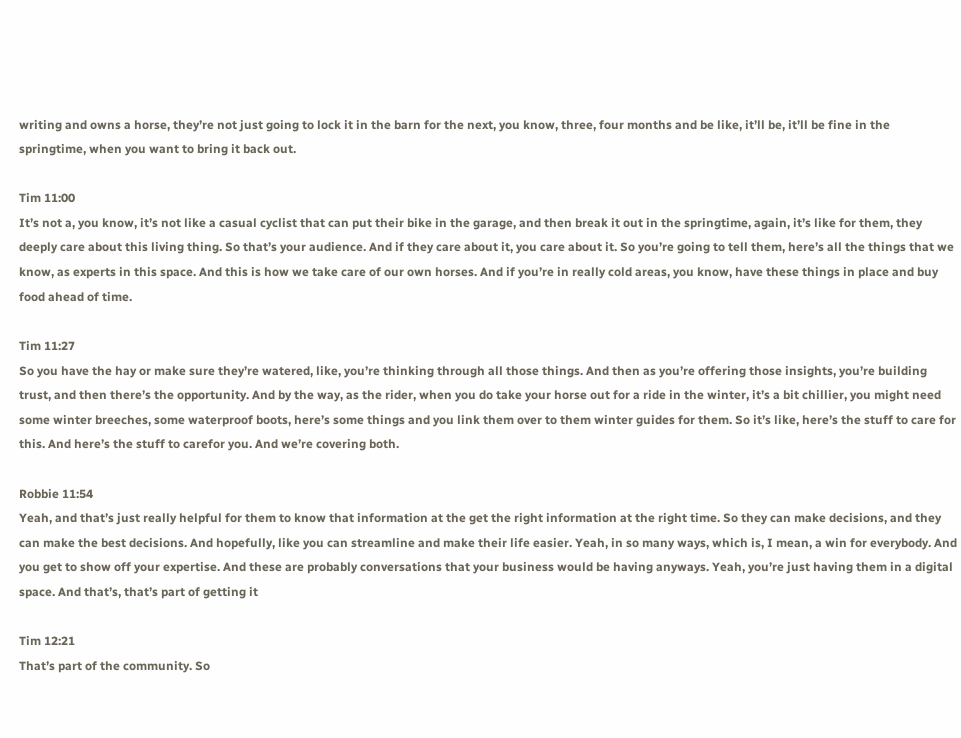writing and owns a horse, they’re not just going to lock it in the barn for the next, you know, three, four months and be like, it’ll be, it’ll be fine in the springtime, when you want to bring it back out.

Tim 11:00
It’s not a, you know, it’s not like a casual cyclist that can put their bike in the garage, and then break it out in the springtime, again, it’s like for them, they deeply care about this living thing. So that’s your audience. And if they care about it, you care about it. So you’re going to tell them, here’s all the things that we know, as experts in this space. And this is how we take care of our own horses. And if you’re in really cold areas, you know, have these things in place and buy food ahead of time.

Tim 11:27
So you have the hay or make sure they’re watered, like, you’re thinking through all those things. And then as you’re offering those insights, you’re building trust, and then there’s the opportunity. And by the way, as the rider, when you do take your horse out for a ride in the winter, it’s a bit chillier, you might need some winter breeches, some waterproof boots, here’s some things and you link them over to them winter guides for them. So it’s like, here’s the stuff to care for this. And here’s the stuff to carefor you. And we’re covering both.

Robbie 11:54
Yeah, and that’s just really helpful for them to know that information at the get the right information at the right time. So they can make decisions, and they can make the best decisions. And hopefully, like you can streamline and make their life easier. Yeah, in so many ways, which is, I mean, a win for everybody. And you get to show off your expertise. And these are probably conversations that your business would be having anyways. Yeah, you’re just having them in a digital space. And that’s, that’s part of getting it

Tim 12:21
That’s part of the community. So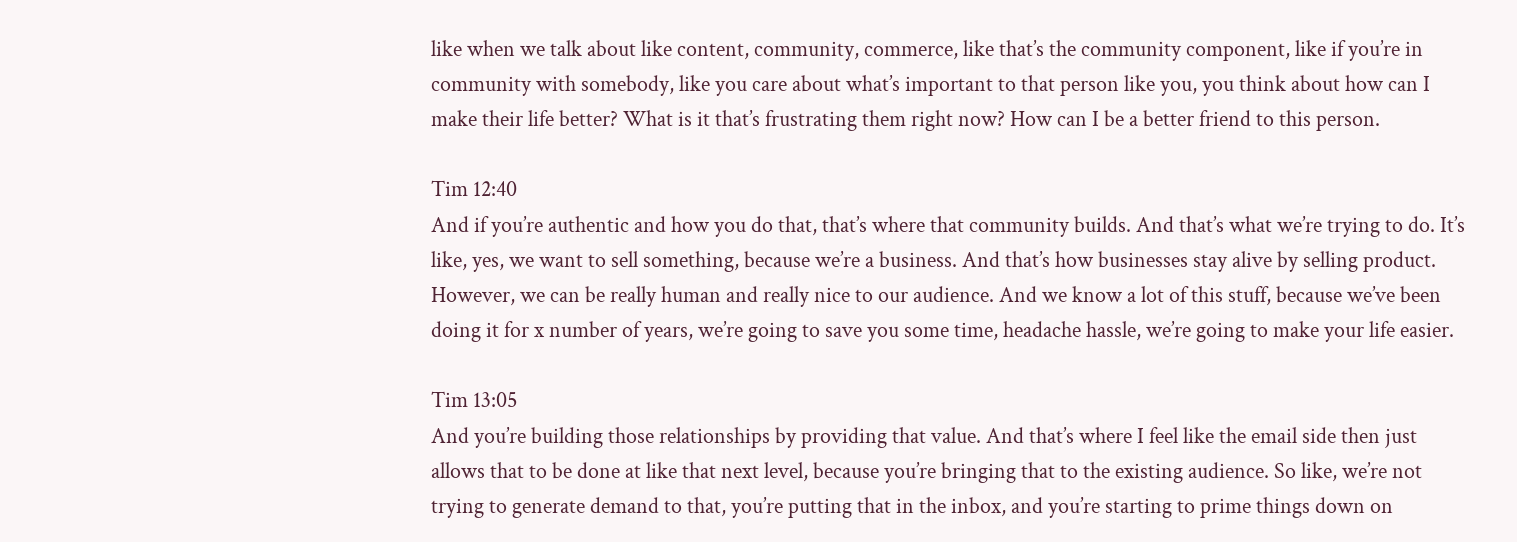like when we talk about like content, community, commerce, like that’s the community component, like if you’re in community with somebody, like you care about what’s important to that person like you, you think about how can I make their life better? What is it that’s frustrating them right now? How can I be a better friend to this person.

Tim 12:40
And if you’re authentic and how you do that, that’s where that community builds. And that’s what we’re trying to do. It’s like, yes, we want to sell something, because we’re a business. And that’s how businesses stay alive by selling product. However, we can be really human and really nice to our audience. And we know a lot of this stuff, because we’ve been doing it for x number of years, we’re going to save you some time, headache hassle, we’re going to make your life easier.

Tim 13:05
And you’re building those relationships by providing that value. And that’s where I feel like the email side then just allows that to be done at like that next level, because you’re bringing that to the existing audience. So like, we’re not trying to generate demand to that, you’re putting that in the inbox, and you’re starting to prime things down on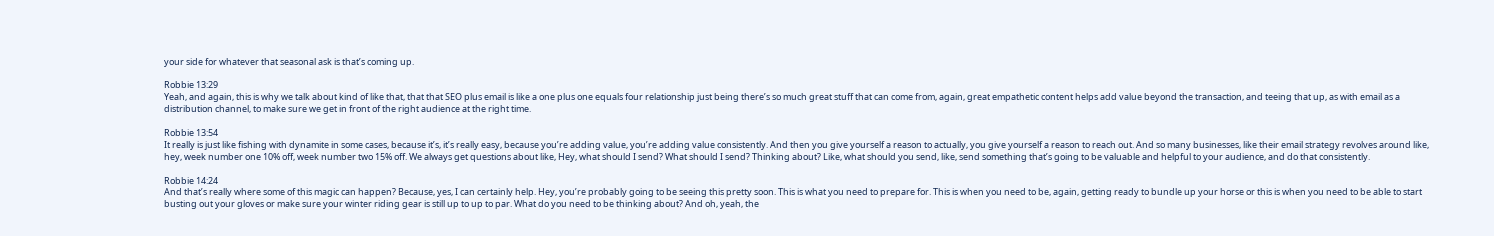your side for whatever that seasonal ask is that’s coming up.

Robbie 13:29
Yeah, and again, this is why we talk about kind of like that, that that SEO plus email is like a one plus one equals four relationship just being there’s so much great stuff that can come from, again, great empathetic content helps add value beyond the transaction, and teeing that up, as with email as a distribution channel, to make sure we get in front of the right audience at the right time.

Robbie 13:54
It really is just like fishing with dynamite in some cases, because it’s, it’s really easy, because you’re adding value, you’re adding value consistently. And then you give yourself a reason to actually, you give yourself a reason to reach out. And so many businesses, like their email strategy revolves around like, hey, week number one 10% off, week number two 15% off. We always get questions about like, Hey, what should I send? What should I send? Thinking about? Like, what should you send, like, send something that’s going to be valuable and helpful to your audience, and do that consistently.

Robbie 14:24
And that’s really where some of this magic can happen? Because, yes, I can certainly help. Hey, you’re probably going to be seeing this pretty soon. This is what you need to prepare for. This is when you need to be, again, getting ready to bundle up your horse or this is when you need to be able to start busting out your gloves or make sure your winter riding gear is still up to up to par. What do you need to be thinking about? And oh, yeah, the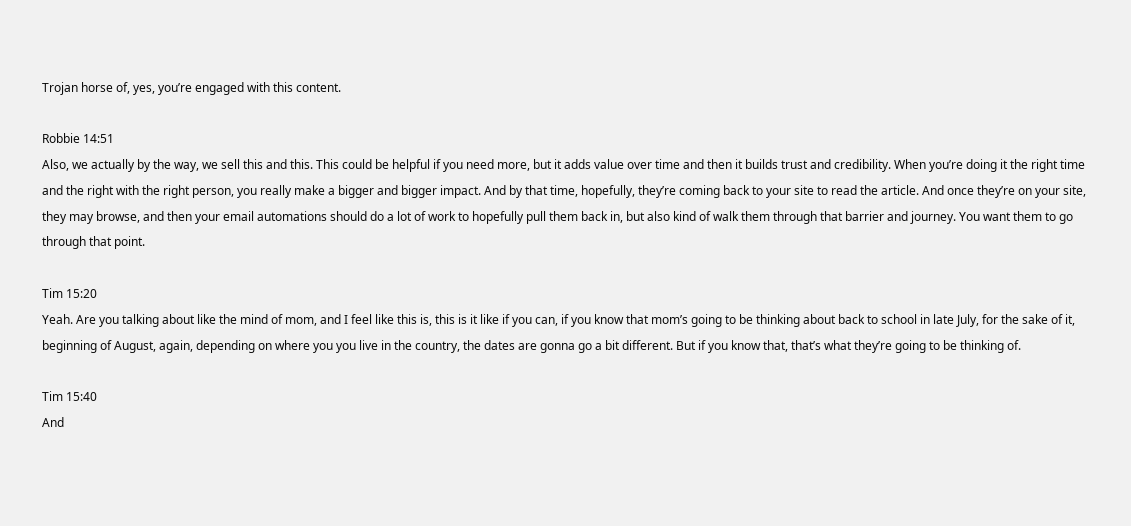Trojan horse of, yes, you’re engaged with this content.

Robbie 14:51
Also, we actually by the way, we sell this and this. This could be helpful if you need more, but it adds value over time and then it builds trust and credibility. When you’re doing it the right time and the right with the right person, you really make a bigger and bigger impact. And by that time, hopefully, they’re coming back to your site to read the article. And once they’re on your site, they may browse, and then your email automations should do a lot of work to hopefully pull them back in, but also kind of walk them through that barrier and journey. You want them to go through that point.

Tim 15:20
Yeah. Are you talking about like the mind of mom, and I feel like this is, this is it like if you can, if you know that mom’s going to be thinking about back to school in late July, for the sake of it, beginning of August, again, depending on where you you live in the country, the dates are gonna go a bit different. But if you know that, that’s what they’re going to be thinking of.

Tim 15:40
And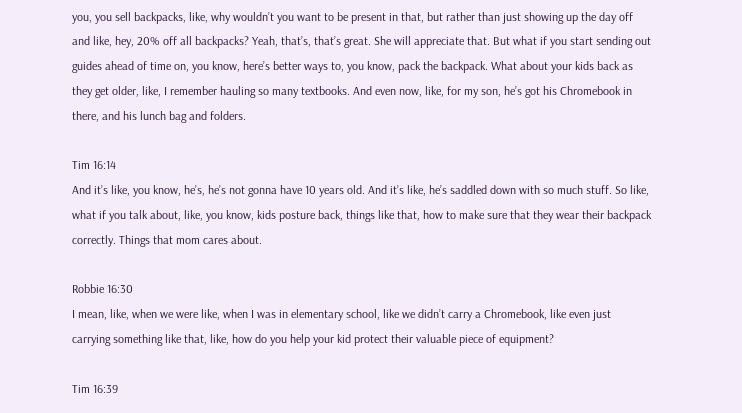you, you sell backpacks, like, why wouldn’t you want to be present in that, but rather than just showing up the day off and like, hey, 20% off all backpacks? Yeah, that’s, that’s great. She will appreciate that. But what if you start sending out guides ahead of time on, you know, here’s better ways to, you know, pack the backpack. What about your kids back as they get older, like, I remember hauling so many textbooks. And even now, like, for my son, he’s got his Chromebook in there, and his lunch bag and folders.

Tim 16:14
And it’s like, you know, he’s, he’s not gonna have 10 years old. And it’s like, he’s saddled down with so much stuff. So like, what if you talk about, like, you know, kids posture back, things like that, how to make sure that they wear their backpack correctly. Things that mom cares about.

Robbie 16:30
I mean, like, when we were like, when I was in elementary school, like we didn’t carry a Chromebook, like even just carrying something like that, like, how do you help your kid protect their valuable piece of equipment?

Tim 16:39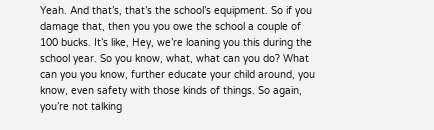Yeah. And that’s, that’s the school’s equipment. So if you damage that, then you you owe the school a couple of 100 bucks. It’s like, Hey, we’re loaning you this during the school year. So you know, what, what can you do? What can you you know, further educate your child around, you know, even safety with those kinds of things. So again, you’re not talking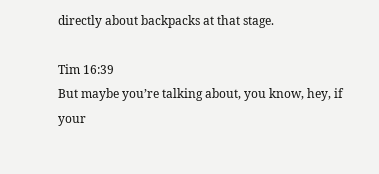directly about backpacks at that stage.

Tim 16:39
But maybe you’re talking about, you know, hey, if your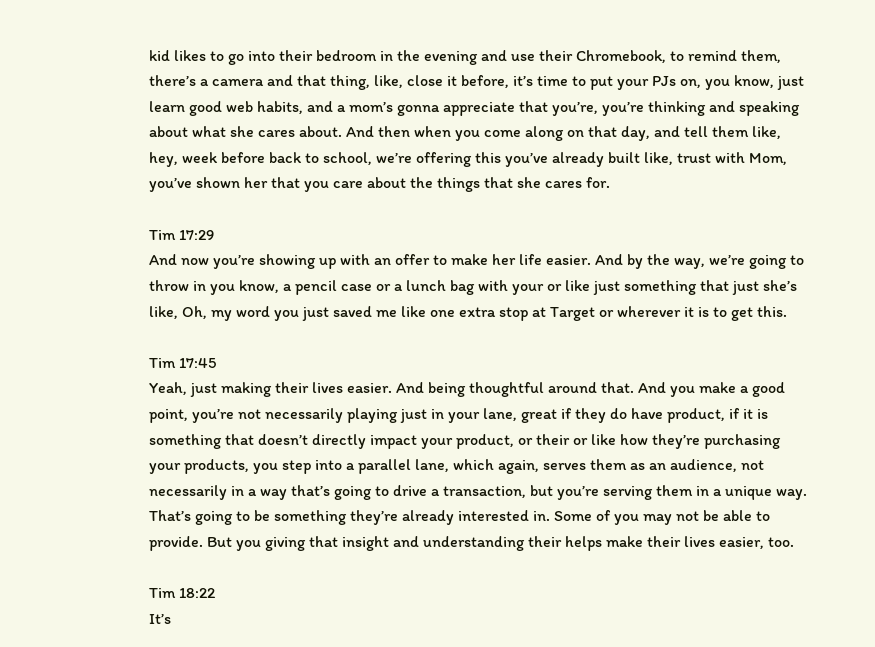kid likes to go into their bedroom in the evening and use their Chromebook, to remind them, there’s a camera and that thing, like, close it before, it’s time to put your PJs on, you know, just learn good web habits, and a mom’s gonna appreciate that you’re, you’re thinking and speaking about what she cares about. And then when you come along on that day, and tell them like, hey, week before back to school, we’re offering this you’ve already built like, trust with Mom, you’ve shown her that you care about the things that she cares for.

Tim 17:29
And now you’re showing up with an offer to make her life easier. And by the way, we’re going to throw in you know, a pencil case or a lunch bag with your or like just something that just she’s like, Oh, my word you just saved me like one extra stop at Target or wherever it is to get this.

Tim 17:45
Yeah, just making their lives easier. And being thoughtful around that. And you make a good point, you’re not necessarily playing just in your lane, great if they do have product, if it is something that doesn’t directly impact your product, or their or like how they’re purchasing your products, you step into a parallel lane, which again, serves them as an audience, not necessarily in a way that’s going to drive a transaction, but you’re serving them in a unique way. That’s going to be something they’re already interested in. Some of you may not be able to provide. But you giving that insight and understanding their helps make their lives easier, too.

Tim 18:22
It’s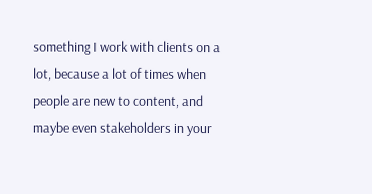something I work with clients on a lot, because a lot of times when people are new to content, and maybe even stakeholders in your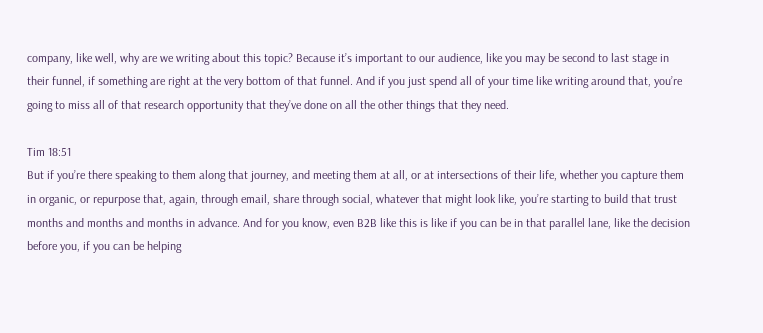company, like well, why are we writing about this topic? Because it’s important to our audience, like you may be second to last stage in their funnel, if something are right at the very bottom of that funnel. And if you just spend all of your time like writing around that, you’re going to miss all of that research opportunity that they’ve done on all the other things that they need.

Tim 18:51
But if you’re there speaking to them along that journey, and meeting them at all, or at intersections of their life, whether you capture them in organic, or repurpose that, again, through email, share through social, whatever that might look like, you’re starting to build that trust months and months and months in advance. And for you know, even B2B like this is like if you can be in that parallel lane, like the decision before you, if you can be helping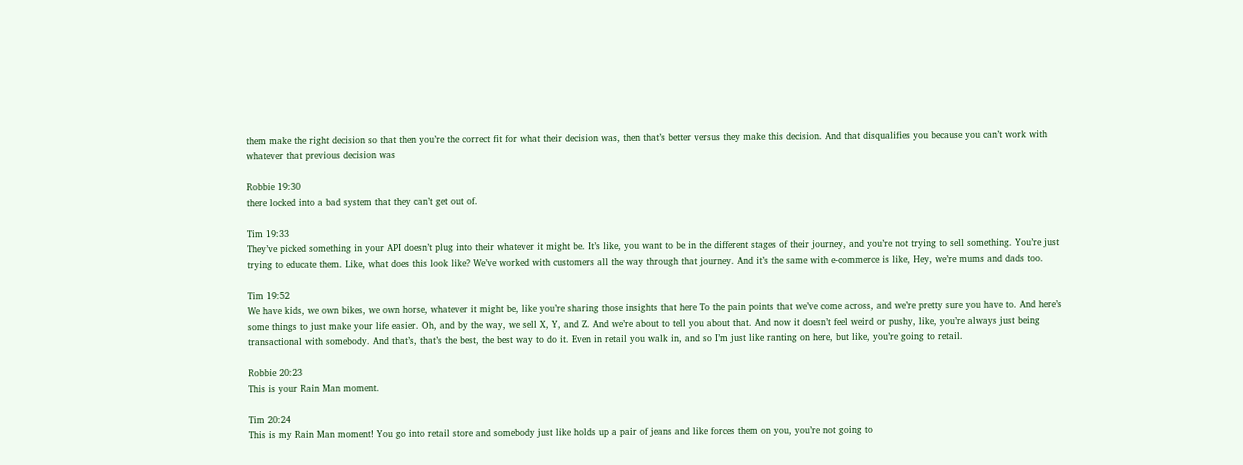them make the right decision so that then you’re the correct fit for what their decision was, then that’s better versus they make this decision. And that disqualifies you because you can’t work with whatever that previous decision was

Robbie 19:30
there locked into a bad system that they can’t get out of.

Tim 19:33
They’ve picked something in your API doesn’t plug into their whatever it might be. It’s like, you want to be in the different stages of their journey, and you’re not trying to sell something. You’re just trying to educate them. Like, what does this look like? We’ve worked with customers all the way through that journey. And it’s the same with e-commerce is like, Hey, we’re mums and dads too.

Tim 19:52
We have kids, we own bikes, we own horse, whatever it might be, like you’re sharing those insights that here To the pain points that we’ve come across, and we’re pretty sure you have to. And here’s some things to just make your life easier. Oh, and by the way, we sell X, Y, and Z. And we’re about to tell you about that. And now it doesn’t feel weird or pushy, like, you’re always just being transactional with somebody. And that’s, that’s the best, the best way to do it. Even in retail you walk in, and so I’m just like ranting on here, but like, you’re going to retail.

Robbie 20:23
This is your Rain Man moment.

Tim 20:24
This is my Rain Man moment! You go into retail store and somebody just like holds up a pair of jeans and like forces them on you, you’re not going to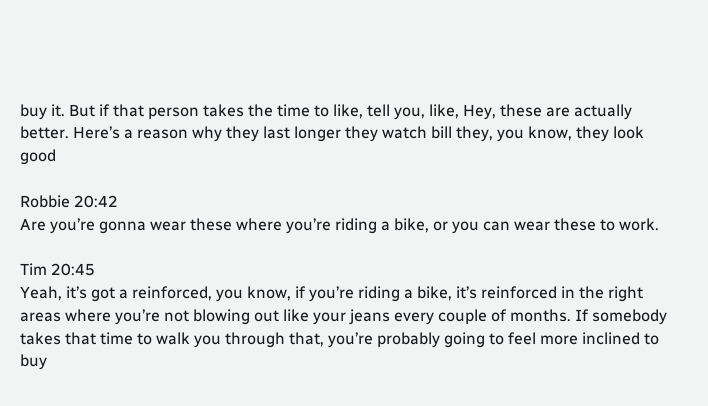buy it. But if that person takes the time to like, tell you, like, Hey, these are actually better. Here’s a reason why they last longer they watch bill they, you know, they look good

Robbie 20:42
Are you’re gonna wear these where you’re riding a bike, or you can wear these to work.

Tim 20:45
Yeah, it’s got a reinforced, you know, if you’re riding a bike, it’s reinforced in the right areas where you’re not blowing out like your jeans every couple of months. If somebody takes that time to walk you through that, you’re probably going to feel more inclined to buy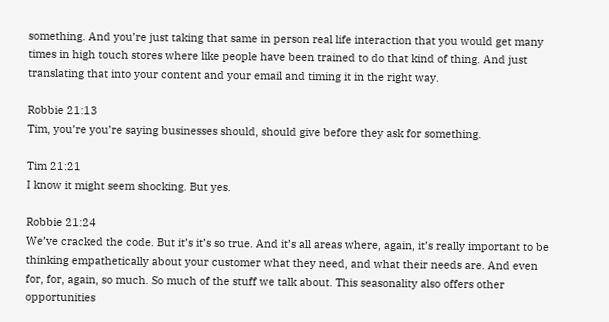something. And you’re just taking that same in person real life interaction that you would get many times in high touch stores where like people have been trained to do that kind of thing. And just translating that into your content and your email and timing it in the right way.

Robbie 21:13
Tim, you’re you’re saying businesses should, should give before they ask for something.

Tim 21:21
I know it might seem shocking. But yes.

Robbie 21:24
We’ve cracked the code. But it’s it’s so true. And it’s all areas where, again, it’s really important to be thinking empathetically about your customer what they need, and what their needs are. And even for, for, again, so much. So much of the stuff we talk about. This seasonality also offers other opportunities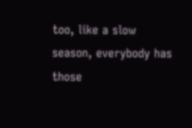too, like a slow season, everybody has those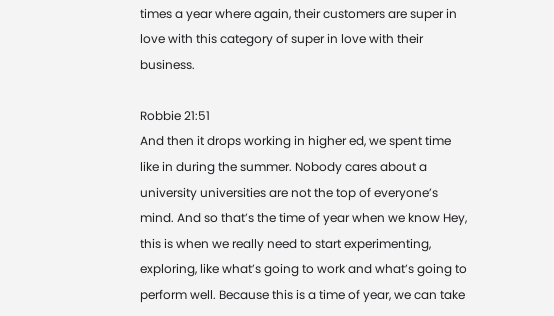times a year where again, their customers are super in love with this category of super in love with their business.

Robbie 21:51
And then it drops working in higher ed, we spent time like in during the summer. Nobody cares about a university universities are not the top of everyone’s mind. And so that’s the time of year when we know Hey, this is when we really need to start experimenting, exploring, like what’s going to work and what’s going to perform well. Because this is a time of year, we can take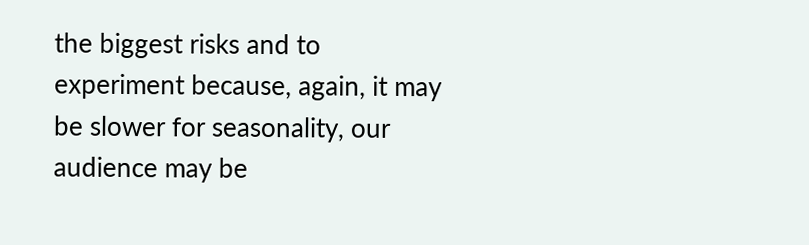the biggest risks and to experiment because, again, it may be slower for seasonality, our audience may be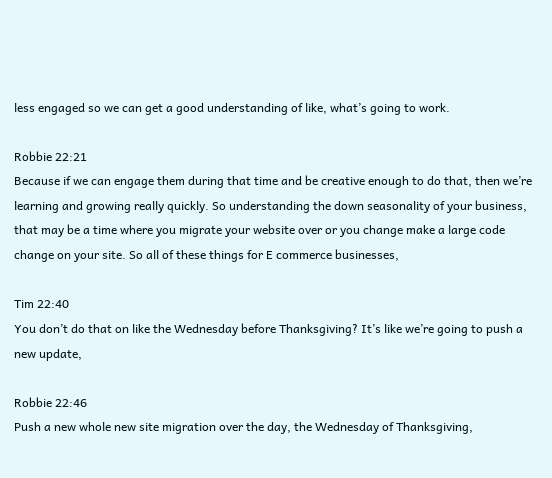less engaged so we can get a good understanding of like, what’s going to work.

Robbie 22:21
Because if we can engage them during that time and be creative enough to do that, then we’re learning and growing really quickly. So understanding the down seasonality of your business, that may be a time where you migrate your website over or you change make a large code change on your site. So all of these things for E commerce businesses,

Tim 22:40
You don’t do that on like the Wednesday before Thanksgiving? It’s like we’re going to push a new update,

Robbie 22:46
Push a new whole new site migration over the day, the Wednesday of Thanksgiving,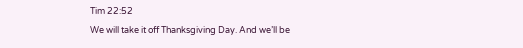Tim 22:52
We will take it off Thanksgiving Day. And we’ll be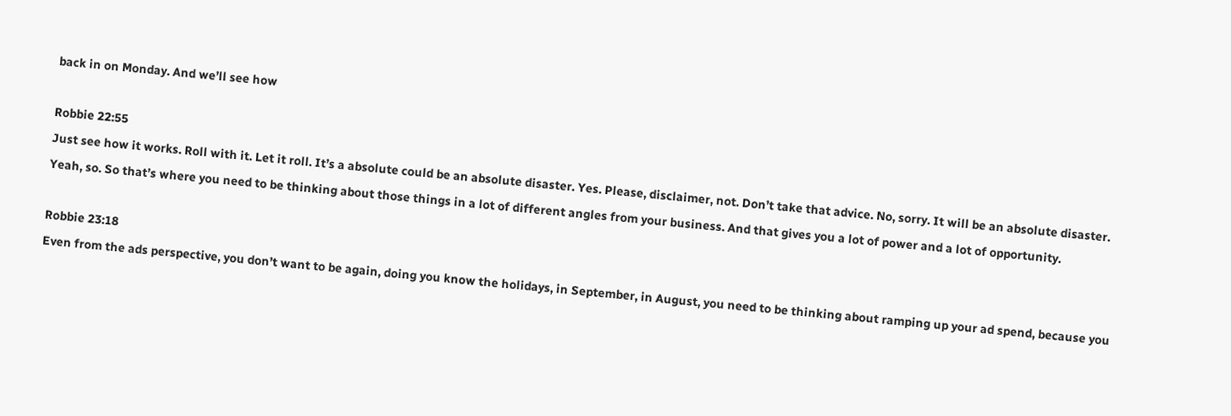back in on Monday. And we’ll see how

Robbie 22:55
Just see how it works. Roll with it. Let it roll. It’s a absolute could be an absolute disaster. Yes. Please, disclaimer, not. Don’t take that advice. No, sorry. It will be an absolute disaster. Yeah, so. So that’s where you need to be thinking about those things in a lot of different angles from your business. And that gives you a lot of power and a lot of opportunity.

Robbie 23:18
Even from the ads perspective, you don’t want to be again, doing you know the holidays, in September, in August, you need to be thinking about ramping up your ad spend, because you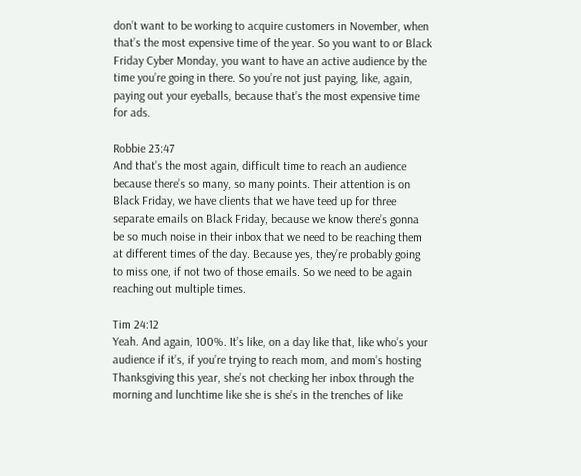don’t want to be working to acquire customers in November, when that’s the most expensive time of the year. So you want to or Black Friday Cyber Monday, you want to have an active audience by the time you’re going in there. So you’re not just paying, like, again, paying out your eyeballs, because that’s the most expensive time for ads.

Robbie 23:47
And that’s the most again, difficult time to reach an audience because there’s so many, so many points. Their attention is on Black Friday, we have clients that we have teed up for three separate emails on Black Friday, because we know there’s gonna be so much noise in their inbox that we need to be reaching them at different times of the day. Because yes, they’re probably going to miss one, if not two of those emails. So we need to be again reaching out multiple times.

Tim 24:12
Yeah. And again, 100%. It’s like, on a day like that, like who’s your audience if it’s, if you’re trying to reach mom, and mom’s hosting Thanksgiving this year, she’s not checking her inbox through the morning and lunchtime like she is she’s in the trenches of like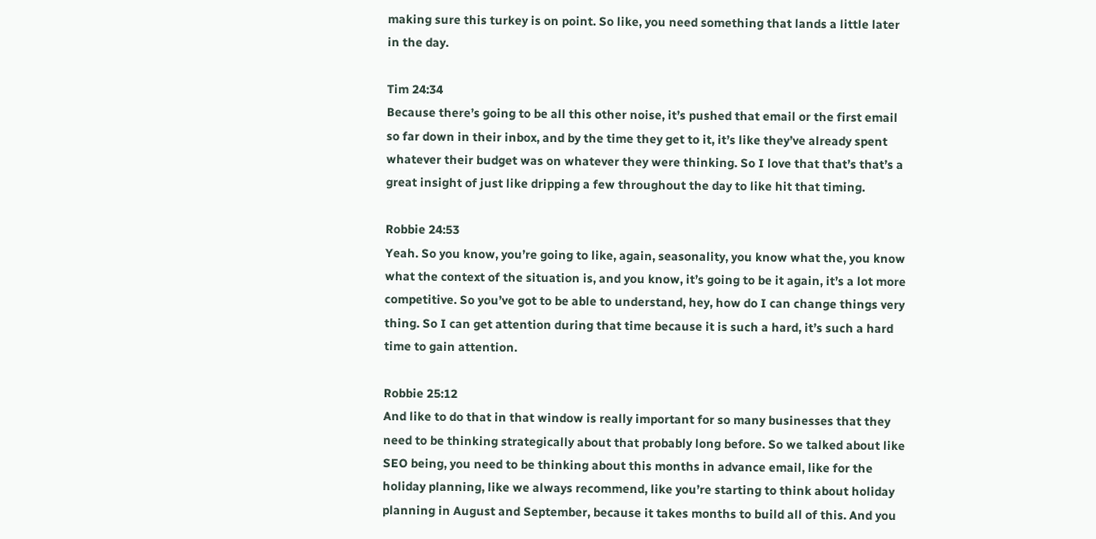making sure this turkey is on point. So like, you need something that lands a little later in the day.

Tim 24:34
Because there’s going to be all this other noise, it’s pushed that email or the first email so far down in their inbox, and by the time they get to it, it’s like they’ve already spent whatever their budget was on whatever they were thinking. So I love that that’s that’s a great insight of just like dripping a few throughout the day to like hit that timing.

Robbie 24:53
Yeah. So you know, you’re going to like, again, seasonality, you know what the, you know what the context of the situation is, and you know, it’s going to be it again, it’s a lot more competitive. So you’ve got to be able to understand, hey, how do I can change things very thing. So I can get attention during that time because it is such a hard, it’s such a hard time to gain attention.

Robbie 25:12
And like to do that in that window is really important for so many businesses that they need to be thinking strategically about that probably long before. So we talked about like SEO being, you need to be thinking about this months in advance email, like for the holiday planning, like we always recommend, like you’re starting to think about holiday planning in August and September, because it takes months to build all of this. And you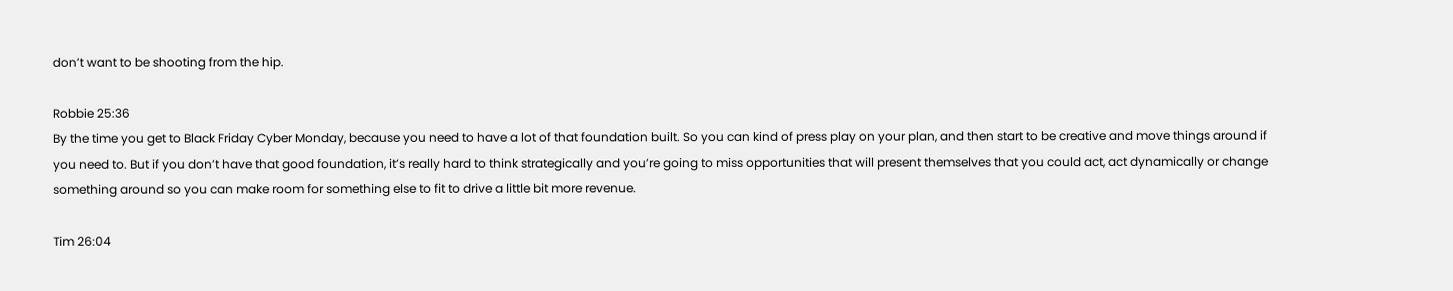don’t want to be shooting from the hip.

Robbie 25:36
By the time you get to Black Friday Cyber Monday, because you need to have a lot of that foundation built. So you can kind of press play on your plan, and then start to be creative and move things around if you need to. But if you don’t have that good foundation, it’s really hard to think strategically and you’re going to miss opportunities that will present themselves that you could act, act dynamically or change something around so you can make room for something else to fit to drive a little bit more revenue.

Tim 26:04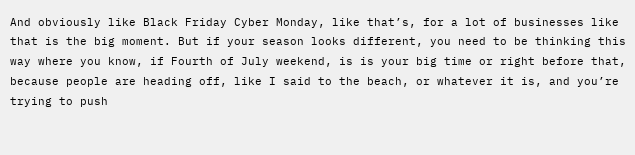And obviously like Black Friday Cyber Monday, like that’s, for a lot of businesses like that is the big moment. But if your season looks different, you need to be thinking this way where you know, if Fourth of July weekend, is is your big time or right before that, because people are heading off, like I said to the beach, or whatever it is, and you’re trying to push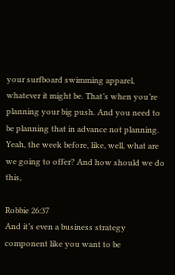your surfboard swimming apparel, whatever it might be. That’s when you’re planning your big push. And you need to be planning that in advance not planning. Yeah, the week before, like, well, what are we going to offer? And how should we do this,

Robbie 26:37
And it’s even a business strategy component like you want to be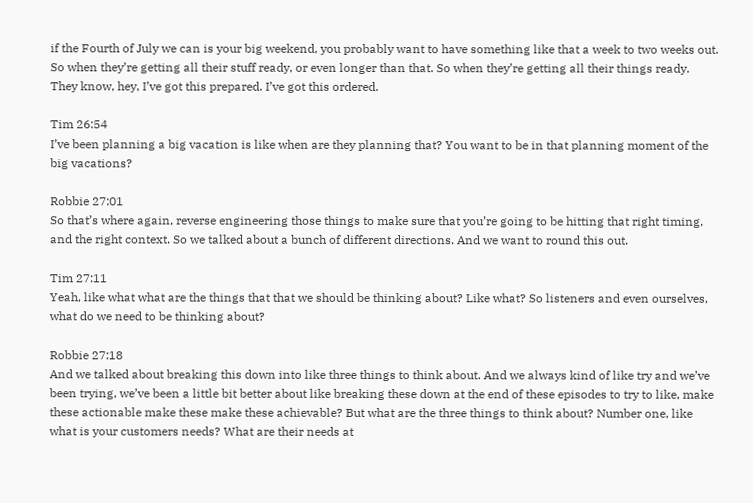if the Fourth of July we can is your big weekend, you probably want to have something like that a week to two weeks out. So when they’re getting all their stuff ready, or even longer than that. So when they’re getting all their things ready. They know, hey, I’ve got this prepared. I’ve got this ordered.

Tim 26:54
I’ve been planning a big vacation is like when are they planning that? You want to be in that planning moment of the big vacations?

Robbie 27:01
So that’s where again, reverse engineering those things to make sure that you’re going to be hitting that right timing, and the right context. So we talked about a bunch of different directions. And we want to round this out.

Tim 27:11
Yeah, like what what are the things that that we should be thinking about? Like what? So listeners and even ourselves, what do we need to be thinking about?

Robbie 27:18
And we talked about breaking this down into like three things to think about. And we always kind of like try and we’ve been trying, we’ve been a little bit better about like breaking these down at the end of these episodes to try to like, make these actionable make these make these achievable? But what are the three things to think about? Number one, like what is your customers needs? What are their needs at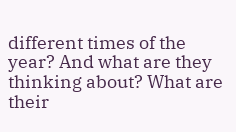different times of the year? And what are they thinking about? What are their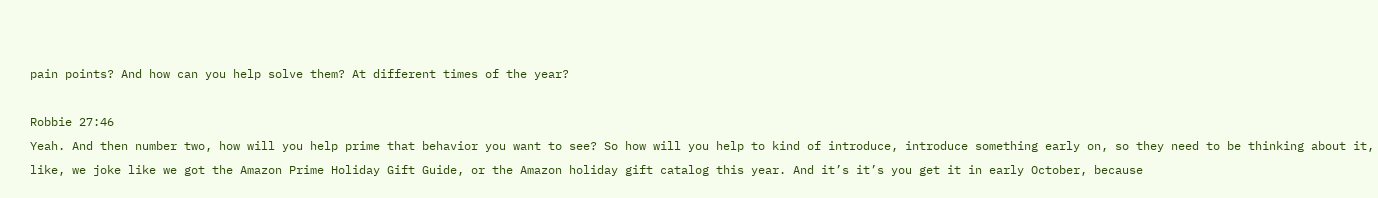pain points? And how can you help solve them? At different times of the year?

Robbie 27:46
Yeah. And then number two, how will you help prime that behavior you want to see? So how will you help to kind of introduce, introduce something early on, so they need to be thinking about it, like, we joke like we got the Amazon Prime Holiday Gift Guide, or the Amazon holiday gift catalog this year. And it’s it’s you get it in early October, because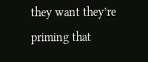they want they’re priming that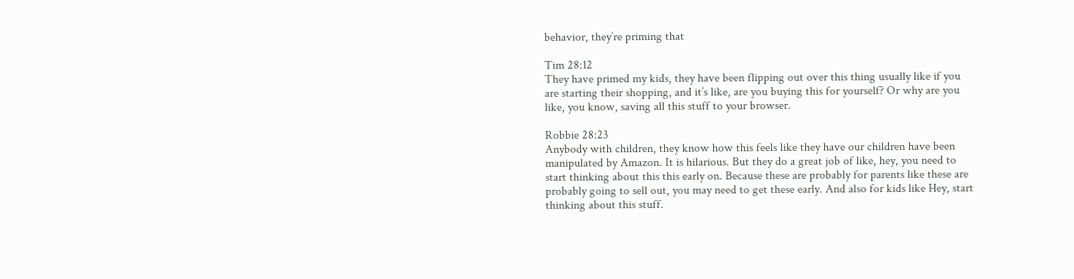behavior, they’re priming that

Tim 28:12
They have primed my kids, they have been flipping out over this thing usually like if you are starting their shopping, and it’s like, are you buying this for yourself? Or why are you like, you know, saving all this stuff to your browser.

Robbie 28:23
Anybody with children, they know how this feels like they have our children have been manipulated by Amazon. It is hilarious. But they do a great job of like, hey, you need to start thinking about this this early on. Because these are probably for parents like these are probably going to sell out, you may need to get these early. And also for kids like Hey, start thinking about this stuff.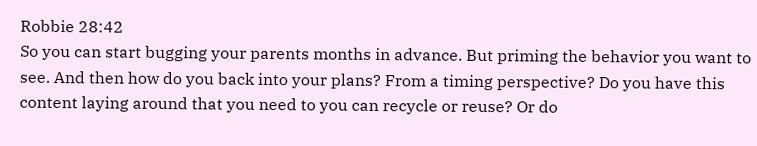Robbie 28:42
So you can start bugging your parents months in advance. But priming the behavior you want to see. And then how do you back into your plans? From a timing perspective? Do you have this content laying around that you need to you can recycle or reuse? Or do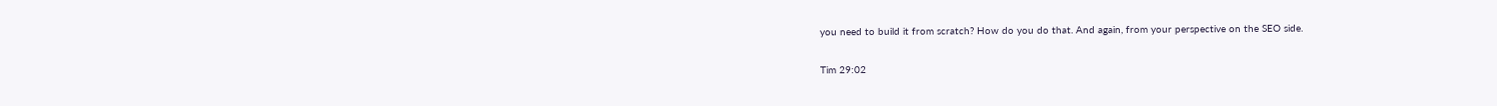you need to build it from scratch? How do you do that. And again, from your perspective on the SEO side.

Tim 29:02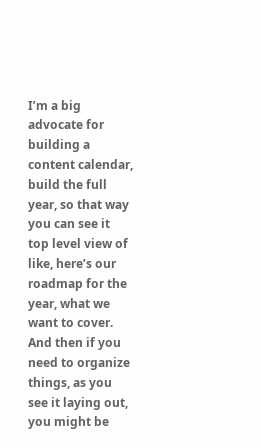I’m a big advocate for building a content calendar, build the full year, so that way you can see it top level view of like, here’s our roadmap for the year, what we want to cover. And then if you need to organize things, as you see it laying out, you might be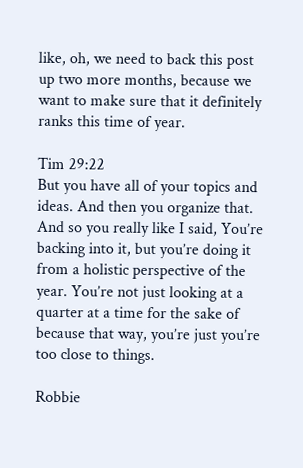like, oh, we need to back this post up two more months, because we want to make sure that it definitely ranks this time of year.

Tim 29:22
But you have all of your topics and ideas. And then you organize that. And so you really like I said, You’re backing into it, but you’re doing it from a holistic perspective of the year. You’re not just looking at a quarter at a time for the sake of because that way, you’re just you’re too close to things.

Robbie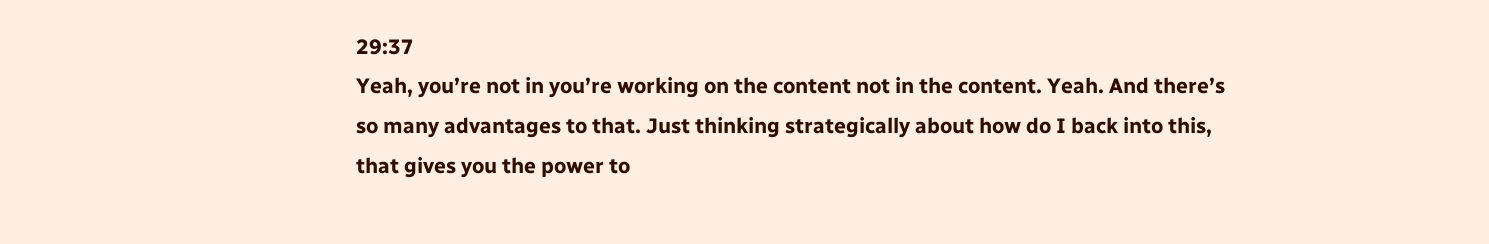29:37
Yeah, you’re not in you’re working on the content not in the content. Yeah. And there’s so many advantages to that. Just thinking strategically about how do I back into this, that gives you the power to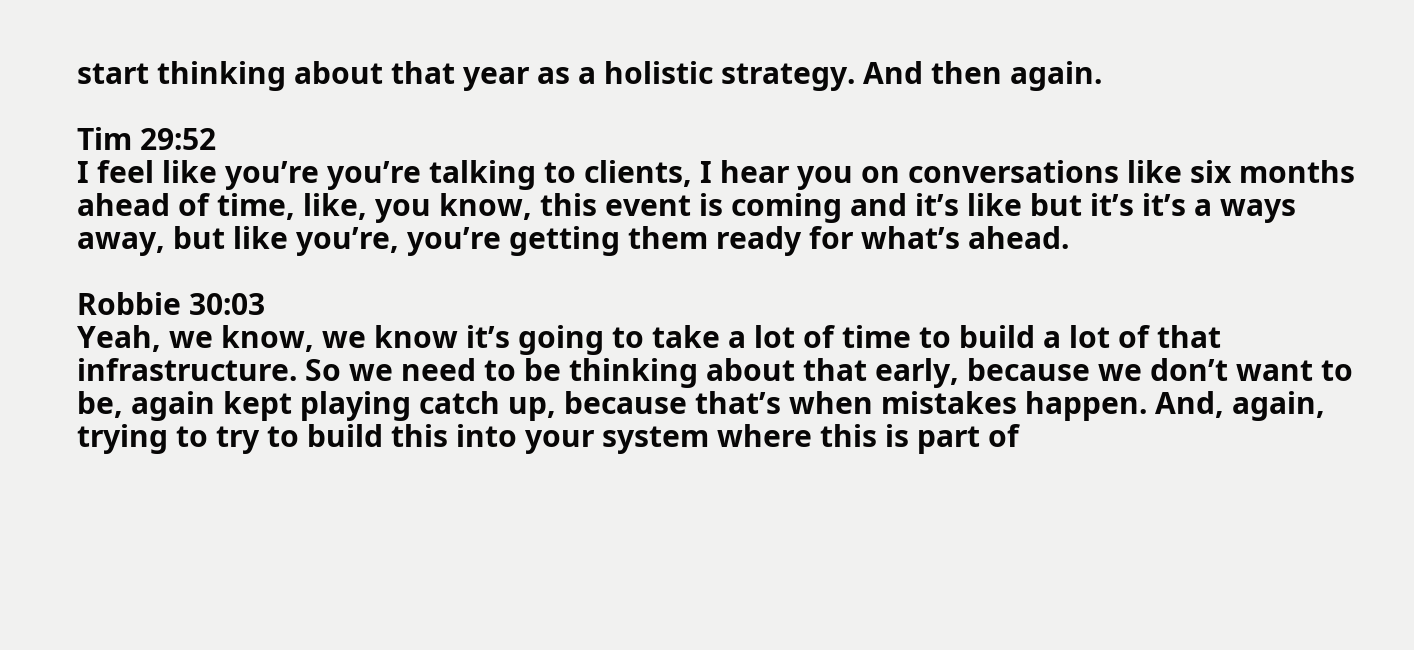start thinking about that year as a holistic strategy. And then again.

Tim 29:52
I feel like you’re you’re talking to clients, I hear you on conversations like six months ahead of time, like, you know, this event is coming and it’s like but it’s it’s a ways away, but like you’re, you’re getting them ready for what’s ahead.

Robbie 30:03
Yeah, we know, we know it’s going to take a lot of time to build a lot of that infrastructure. So we need to be thinking about that early, because we don’t want to be, again kept playing catch up, because that’s when mistakes happen. And, again, trying to try to build this into your system where this is part of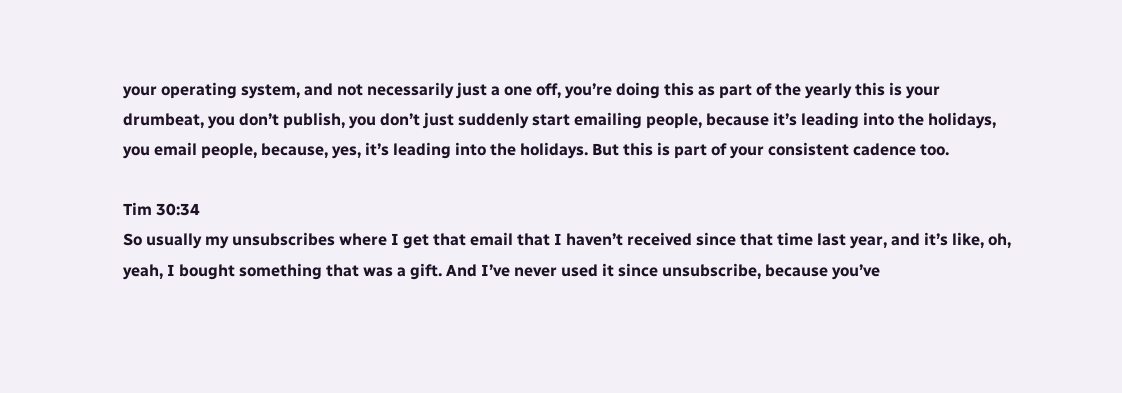your operating system, and not necessarily just a one off, you’re doing this as part of the yearly this is your drumbeat, you don’t publish, you don’t just suddenly start emailing people, because it’s leading into the holidays, you email people, because, yes, it’s leading into the holidays. But this is part of your consistent cadence too.

Tim 30:34
So usually my unsubscribes where I get that email that I haven’t received since that time last year, and it’s like, oh, yeah, I bought something that was a gift. And I’ve never used it since unsubscribe, because you’ve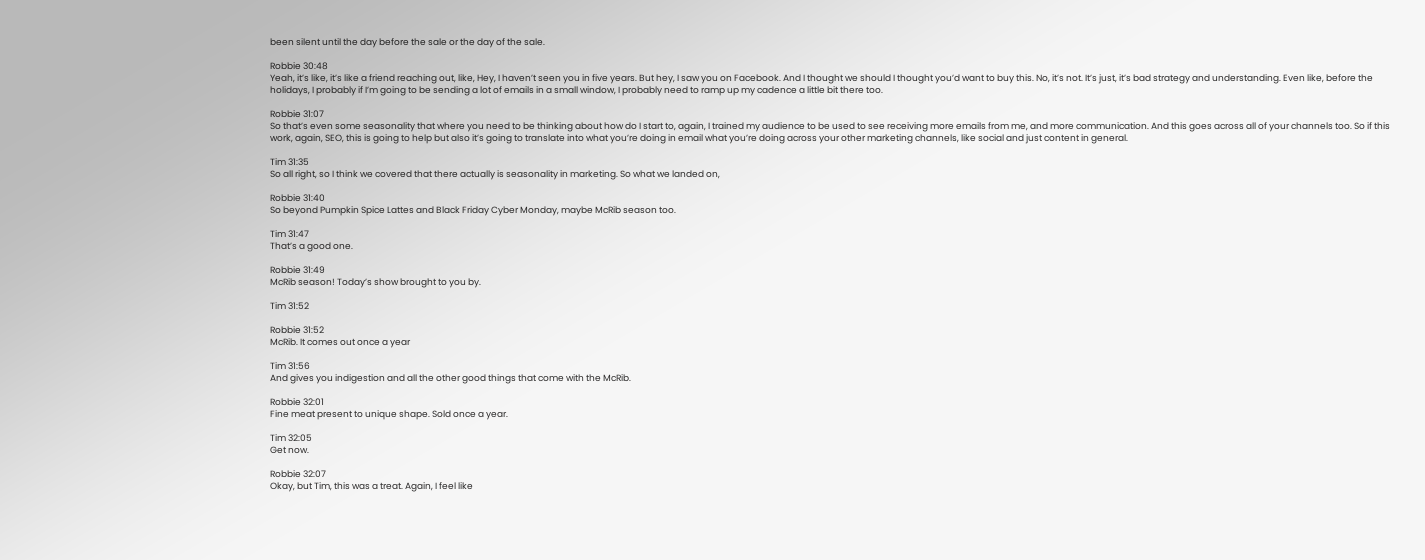been silent until the day before the sale or the day of the sale.

Robbie 30:48
Yeah, it’s like, it’s like a friend reaching out, like, Hey, I haven’t seen you in five years. But hey, I saw you on Facebook. And I thought we should I thought you’d want to buy this. No, it’s not. It’s just, it’s bad strategy and understanding. Even like, before the holidays, I probably if I’m going to be sending a lot of emails in a small window, I probably need to ramp up my cadence a little bit there too.

Robbie 31:07
So that’s even some seasonality that where you need to be thinking about how do I start to, again, I trained my audience to be used to see receiving more emails from me, and more communication. And this goes across all of your channels too. So if this work, again, SEO, this is going to help but also it’s going to translate into what you’re doing in email what you’re doing across your other marketing channels, like social and just content in general.

Tim 31:35
So all right, so I think we covered that there actually is seasonality in marketing. So what we landed on,

Robbie 31:40
So beyond Pumpkin Spice Lattes and Black Friday Cyber Monday, maybe McRib season too.

Tim 31:47
That’s a good one.

Robbie 31:49
McRib season! Today’s show brought to you by.

Tim 31:52

Robbie 31:52
McRib. It comes out once a year

Tim 31:56
And gives you indigestion and all the other good things that come with the McRib.

Robbie 32:01
Fine meat present to unique shape. Sold once a year.

Tim 32:05
Get now.

Robbie 32:07
Okay, but Tim, this was a treat. Again, I feel like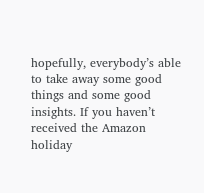hopefully, everybody’s able to take away some good things and some good insights. If you haven’t received the Amazon holiday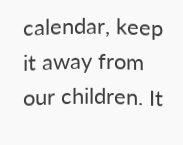calendar, keep it away from our children. It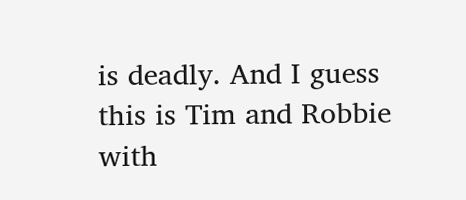is deadly. And I guess this is Tim and Robbie with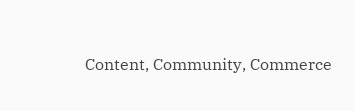Content, Community, Commerce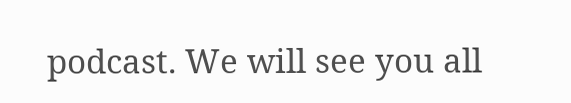podcast. We will see you all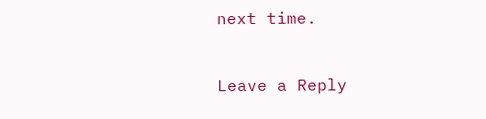next time.


Leave a Reply